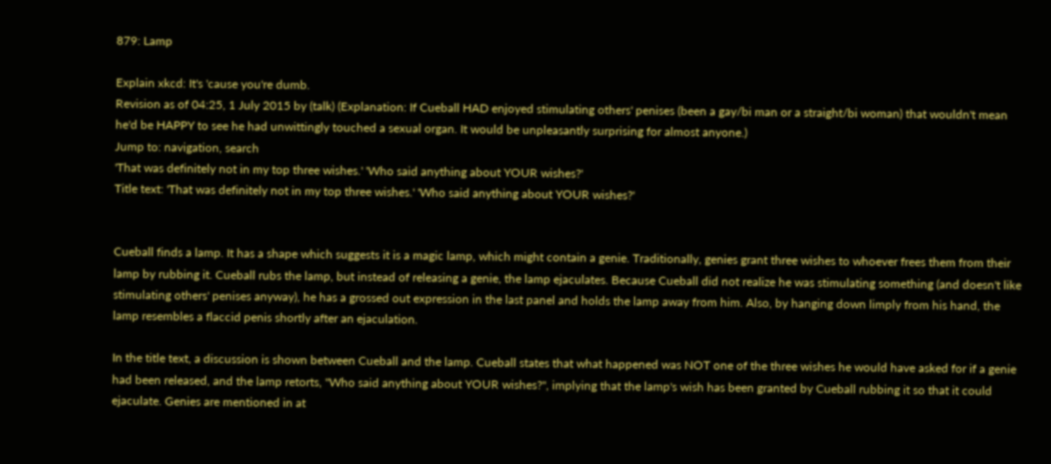879: Lamp

Explain xkcd: It's 'cause you're dumb.
Revision as of 04:25, 1 July 2015 by (talk) (Explanation: If Cueball HAD enjoyed stimulating others' penises (been a gay/bi man or a straight/bi woman) that wouldn't mean he'd be HAPPY to see he had unwittingly touched a sexual organ. It would be unpleasantly surprising for almost anyone.)
Jump to: navigation, search
'That was definitely not in my top three wishes.' 'Who said anything about YOUR wishes?'
Title text: 'That was definitely not in my top three wishes.' 'Who said anything about YOUR wishes?'


Cueball finds a lamp. It has a shape which suggests it is a magic lamp, which might contain a genie. Traditionally, genies grant three wishes to whoever frees them from their lamp by rubbing it. Cueball rubs the lamp, but instead of releasing a genie, the lamp ejaculates. Because Cueball did not realize he was stimulating something (and doesn't like stimulating others' penises anyway), he has a grossed out expression in the last panel and holds the lamp away from him. Also, by hanging down limply from his hand, the lamp resembles a flaccid penis shortly after an ejaculation.

In the title text, a discussion is shown between Cueball and the lamp. Cueball states that what happened was NOT one of the three wishes he would have asked for if a genie had been released, and the lamp retorts, "Who said anything about YOUR wishes?", implying that the lamp's wish has been granted by Cueball rubbing it so that it could ejaculate. Genies are mentioned in at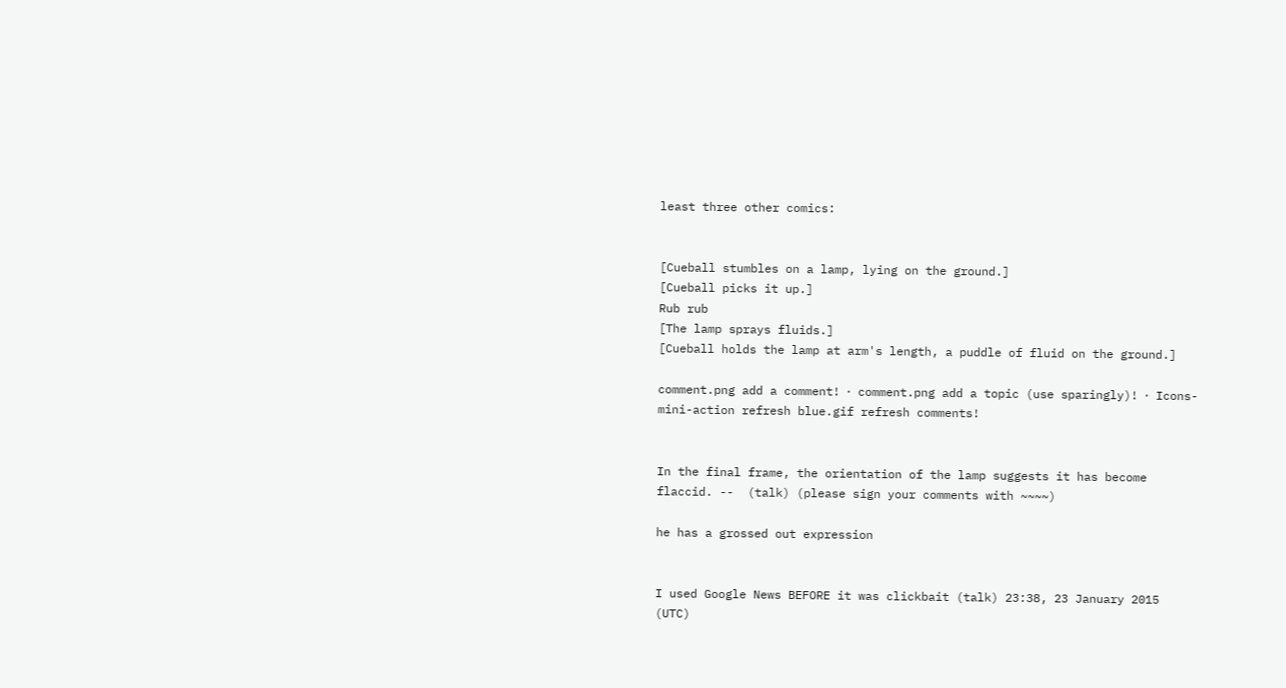least three other comics:


[Cueball stumbles on a lamp, lying on the ground.]
[Cueball picks it up.]
Rub rub
[The lamp sprays fluids.]
[Cueball holds the lamp at arm's length, a puddle of fluid on the ground.]

comment.png add a comment! ⋅ comment.png add a topic (use sparingly)! ⋅ Icons-mini-action refresh blue.gif refresh comments!


In the final frame, the orientation of the lamp suggests it has become flaccid. --  (talk) (please sign your comments with ~~~~)

he has a grossed out expression


I used Google News BEFORE it was clickbait (talk) 23:38, 23 January 2015 (UTC)